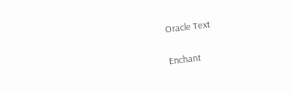Oracle Text

Enchant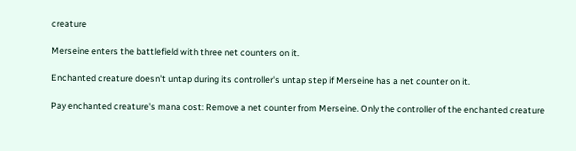creature

Merseine enters the battlefield with three net counters on it.

Enchanted creature doesn't untap during its controller's untap step if Merseine has a net counter on it.

Pay enchanted creature's mana cost: Remove a net counter from Merseine. Only the controller of the enchanted creature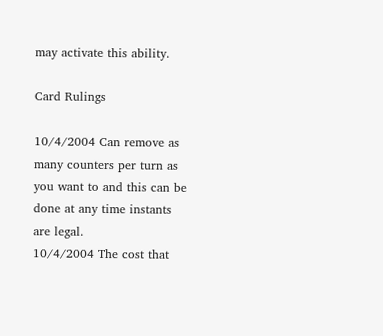may activate this ability.

Card Rulings

10/4/2004 Can remove as many counters per turn as you want to and this can be done at any time instants are legal.
10/4/2004 The cost that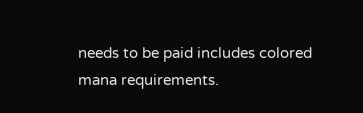needs to be paid includes colored mana requirements.